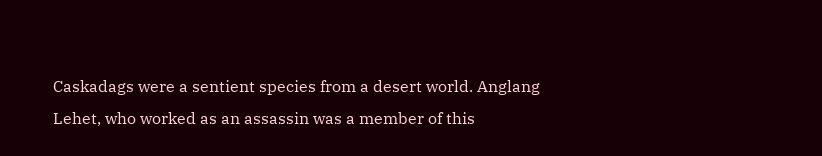Caskadags were a sentient species from a desert world. Anglang Lehet, who worked as an assassin was a member of this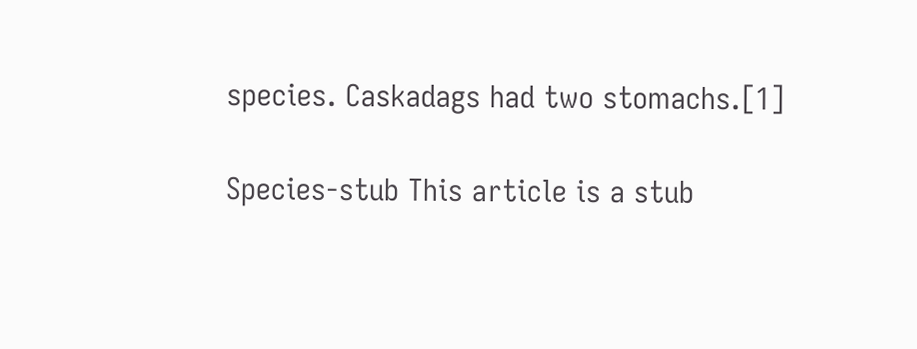species. Caskadags had two stomachs.[1]

Species-stub This article is a stub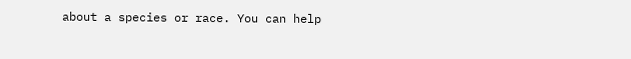about a species or race. You can help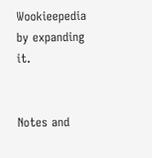Wookieepedia by expanding it.


Notes and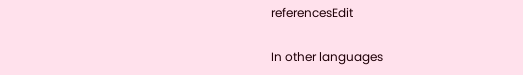referencesEdit

In other languages